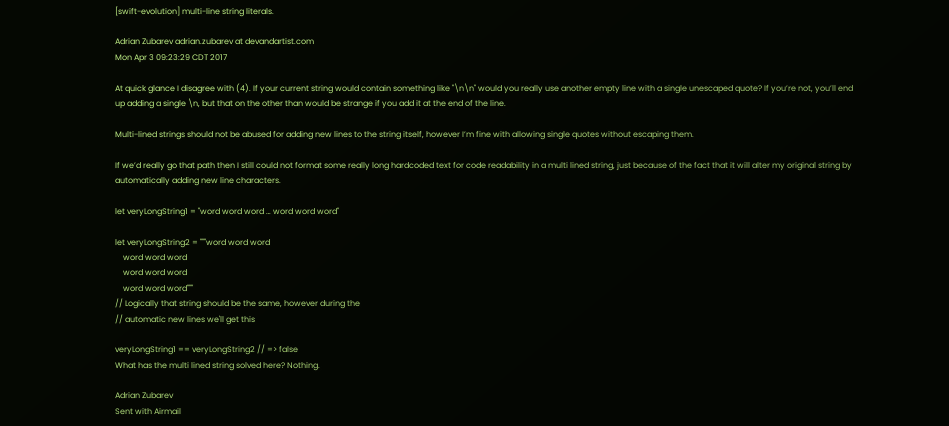[swift-evolution] multi-line string literals.

Adrian Zubarev adrian.zubarev at devandartist.com
Mon Apr 3 09:23:29 CDT 2017

At quick glance I disagree with (4). If your current string would contain something like "\n\n" would you really use another empty line with a single unescaped quote? If you’re not, you’ll end up adding a single \n, but that on the other than would be strange if you add it at the end of the line.

Multi-lined strings should not be abused for adding new lines to the string itself, however I’m fine with allowing single quotes without escaping them.

If we’d really go that path then I still could not format some really long hardcoded text for code readability in a multi lined string, just because of the fact that it will alter my original string by automatically adding new line characters.

let veryLongString1 = "word word word … word word word"

let veryLongString2 = """word word word
    word word word
    word word word
    word word word"""
// Logically that string should be the same, however during the
// automatic new lines we'll get this

veryLongString1 == veryLongString2 // => false
What has the multi lined string solved here? Nothing.

Adrian Zubarev
Sent with Airmail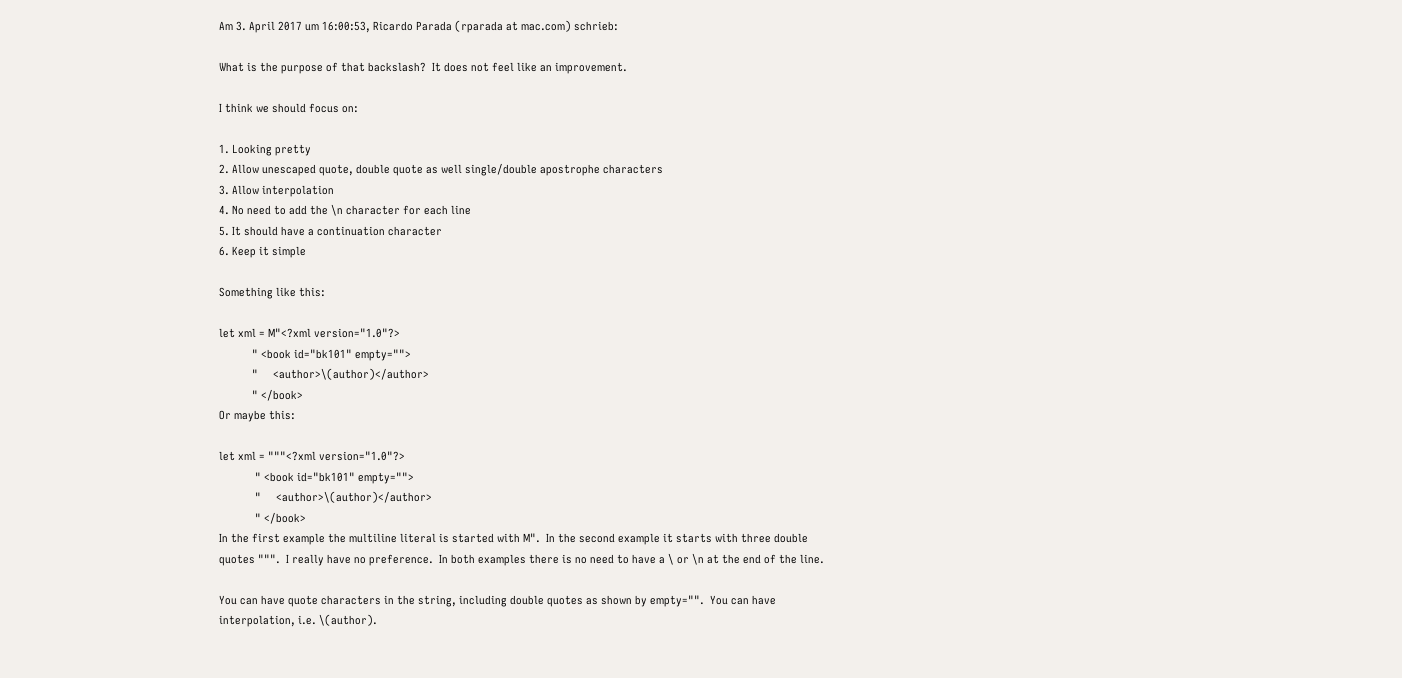Am 3. April 2017 um 16:00:53, Ricardo Parada (rparada at mac.com) schrieb:

What is the purpose of that backslash?  It does not feel like an improvement.

I think we should focus on:

1. Looking pretty
2. Allow unescaped quote, double quote as well single/double apostrophe characters
3. Allow interpolation
4. No need to add the \n character for each line
5. It should have a continuation character
6. Keep it simple

Something like this:

let xml = M"<?xml version="1.0"?>
           " <book id="bk101" empty="">
           "     <author>\(author)</author>
           " </book>
Or maybe this:

let xml = """<?xml version="1.0"?>
            " <book id="bk101" empty="">
            "     <author>\(author)</author>
            " </book>
In the first example the multiline literal is started with M".  In the second example it starts with three double quotes """.  I really have no preference.  In both examples there is no need to have a \ or \n at the end of the line.

You can have quote characters in the string, including double quotes as shown by empty="".  You can have interpolation, i.e. \(author).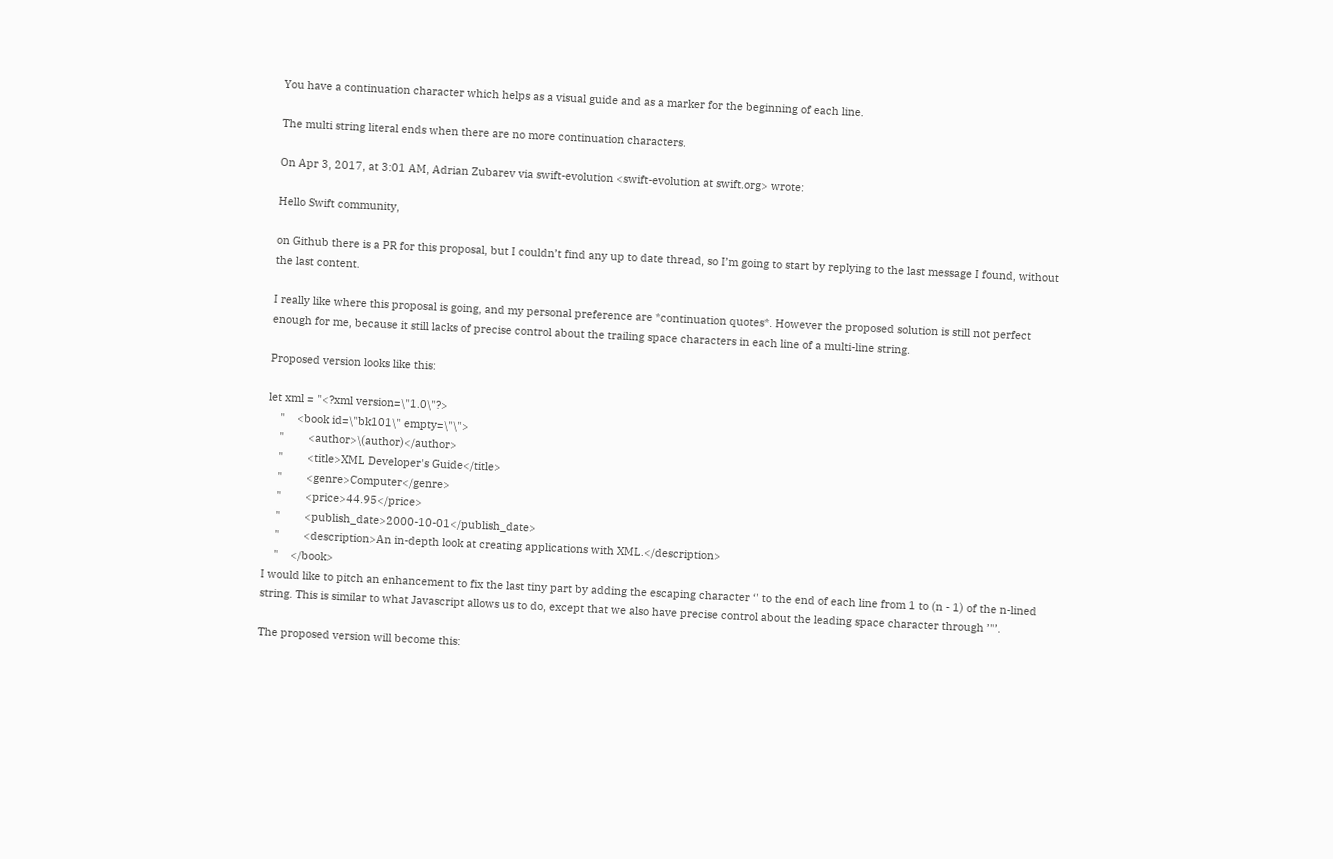You have a continuation character which helps as a visual guide and as a marker for the beginning of each line.

The multi string literal ends when there are no more continuation characters.

On Apr 3, 2017, at 3:01 AM, Adrian Zubarev via swift-evolution <swift-evolution at swift.org> wrote:

Hello Swift community,

on Github there is a PR for this proposal, but I couldn’t find any up to date thread, so I’m going to start by replying to the last message I found, without the last content.

I really like where this proposal is going, and my personal preference are *continuation quotes*. However the proposed solution is still not perfect enough for me, because it still lacks of precise control about the trailing space characters in each line of a multi-line string.

Proposed version looks like this:

let xml = "<?xml version=\"1.0\"?>
    "    <book id=\"bk101\" empty=\"\">
    "        <author>\(author)</author>
    "        <title>XML Developer's Guide</title>
    "        <genre>Computer</genre>
    "        <price>44.95</price>
    "        <publish_date>2000-10-01</publish_date>
    "        <description>An in-depth look at creating applications with XML.</description>
    "    </book>
I would like to pitch an enhancement to fix the last tiny part by adding the escaping character ‘' to the end of each line from 1 to (n - 1) of the n-lined string. This is similar to what Javascript allows us to do, except that we also have precise control about the leading space character through ’"’.

The proposed version will become this: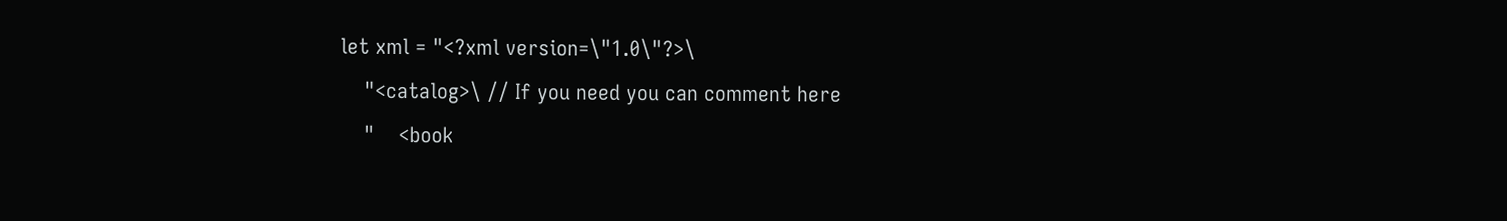let xml = "<?xml version=\"1.0\"?>\
    "<catalog>\ // If you need you can comment here
    "    <book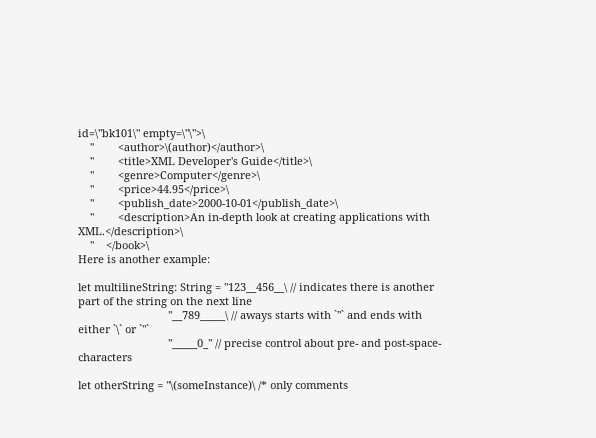id=\"bk101\" empty=\"\">\
    "        <author>\(author)</author>\
    "        <title>XML Developer's Guide</title>\
    "        <genre>Computer</genre>\
    "        <price>44.95</price>\
    "        <publish_date>2000-10-01</publish_date>\
    "        <description>An in-depth look at creating applications with XML.</description>\
    "    </book>\
Here is another example:

let multilineString: String = "123__456__\ // indicates there is another part of the string on the next line
                              "__789_____\ // aways starts with `"` and ends with either `\` or `"`
                              "_____0_" // precise control about pre- and post-space-characters

let otherString = "\(someInstance)\ /* only comments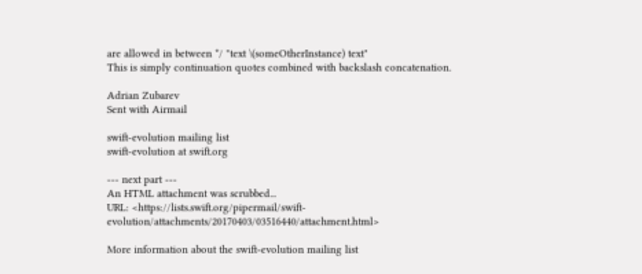are allowed in between */ "text \(someOtherInstance) text"
This is simply continuation quotes combined with backslash concatenation.

Adrian Zubarev
Sent with Airmail

swift-evolution mailing list
swift-evolution at swift.org

--- next part ---
An HTML attachment was scrubbed...
URL: <https://lists.swift.org/pipermail/swift-evolution/attachments/20170403/03516440/attachment.html>

More information about the swift-evolution mailing list